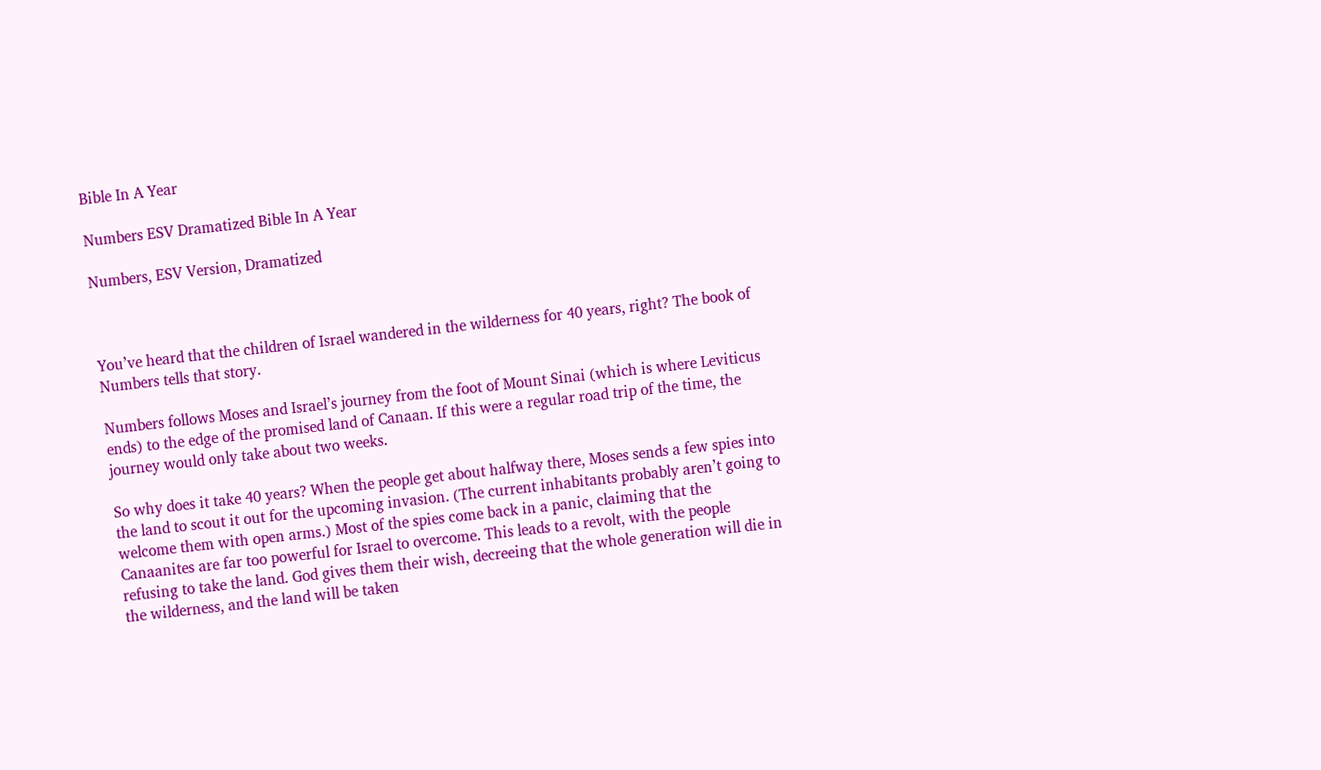Bible In A Year

Numbers ESV Dramatized Bible In A Year

Numbers, ESV Version, Dramatized



You’ve heard that the children of Israel wandered in the wilderness for 40 years, right? The book of Numbers tells that story.

Numbers follows Moses and Israel’s journey from the foot of Mount Sinai (which is where Leviticus ends) to the edge of the promised land of Canaan. If this were a regular road trip of the time, the journey would only take about two weeks.

So why does it take 40 years? When the people get about halfway there, Moses sends a few spies into the land to scout it out for the upcoming invasion. (The current inhabitants probably aren’t going to welcome them with open arms.) Most of the spies come back in a panic, claiming that the Canaanites are far too powerful for Israel to overcome. This leads to a revolt, with the people refusing to take the land. God gives them their wish, decreeing that the whole generation will die in the wilderness, and the land will be taken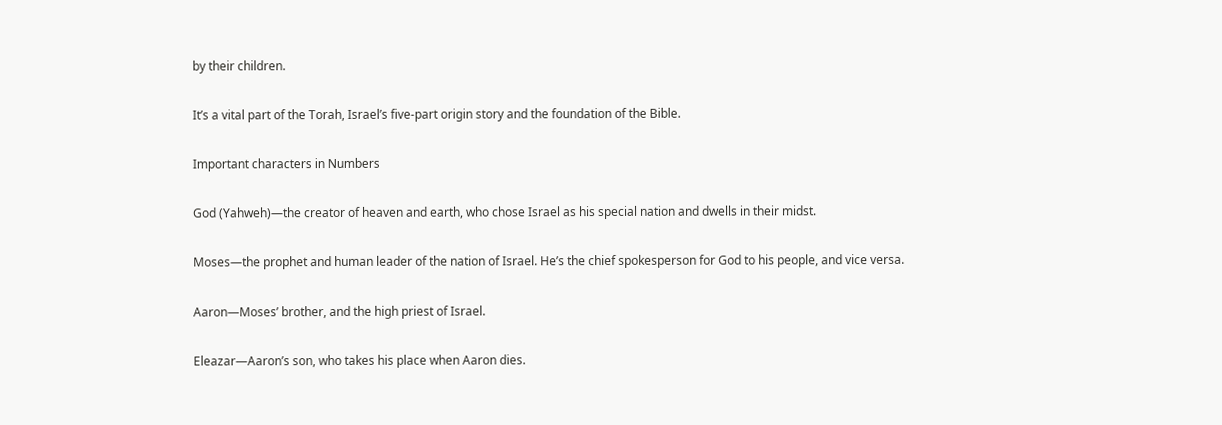by their children.

It’s a vital part of the Torah, Israel’s five-part origin story and the foundation of the Bible.

Important characters in Numbers

God (Yahweh)—the creator of heaven and earth, who chose Israel as his special nation and dwells in their midst.

Moses—the prophet and human leader of the nation of Israel. He’s the chief spokesperson for God to his people, and vice versa.

Aaron—Moses’ brother, and the high priest of Israel.

Eleazar—Aaron’s son, who takes his place when Aaron dies.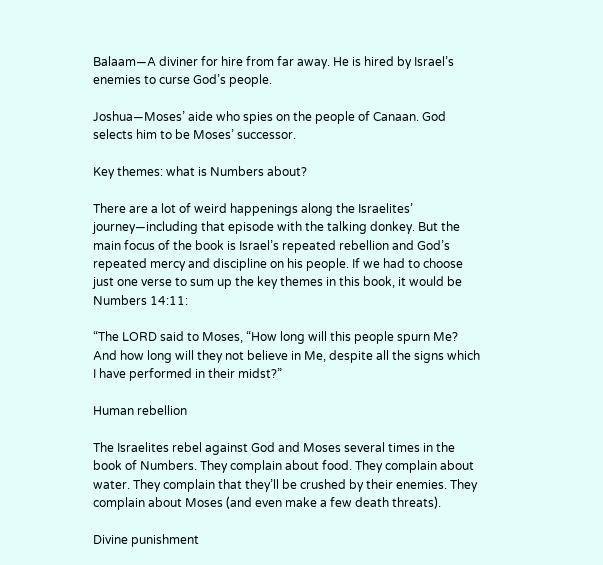Balaam—A diviner for hire from far away. He is hired by Israel’s enemies to curse God’s people.

Joshua—Moses’ aide who spies on the people of Canaan. God selects him to be Moses’ successor.

Key themes: what is Numbers about?

There are a lot of weird happenings along the Israelites’ journey—including that episode with the talking donkey. But the main focus of the book is Israel’s repeated rebellion and God’s repeated mercy and discipline on his people. If we had to choose just one verse to sum up the key themes in this book, it would be Numbers 14:11:

“The LORD said to Moses, “How long will this people spurn Me? And how long will they not believe in Me, despite all the signs which I have performed in their midst?”

Human rebellion

The Israelites rebel against God and Moses several times in the book of Numbers. They complain about food. They complain about water. They complain that they’ll be crushed by their enemies. They complain about Moses (and even make a few death threats).

Divine punishment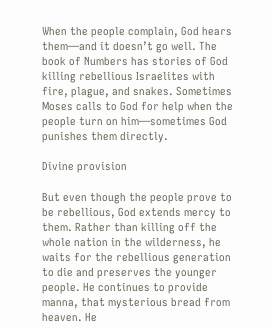When the people complain, God hears them—and it doesn’t go well. The book of Numbers has stories of God killing rebellious Israelites with fire, plague, and snakes. Sometimes Moses calls to God for help when the people turn on him—sometimes God punishes them directly.

Divine provision

But even though the people prove to be rebellious, God extends mercy to them. Rather than killing off the whole nation in the wilderness, he waits for the rebellious generation to die and preserves the younger people. He continues to provide manna, that mysterious bread from heaven. He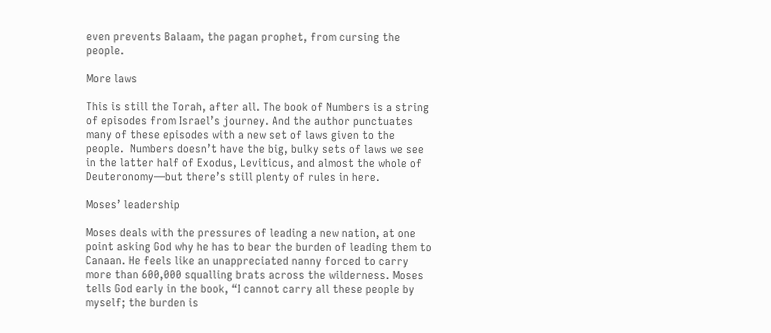even prevents Balaam, the pagan prophet, from cursing the people.

More laws

This is still the Torah, after all. The book of Numbers is a string of episodes from Israel’s journey. And the author punctuates many of these episodes with a new set of laws given to the people.  Numbers doesn’t have the big, bulky sets of laws we see in the latter half of Exodus, Leviticus, and almost the whole of Deuteronomy—but there’s still plenty of rules in here.

Moses’ leadership

Moses deals with the pressures of leading a new nation, at one point asking God why he has to bear the burden of leading them to Canaan. He feels like an unappreciated nanny forced to carry more than 600,000 squalling brats across the wilderness. Moses tells God early in the book, “I cannot carry all these people by myself; the burden is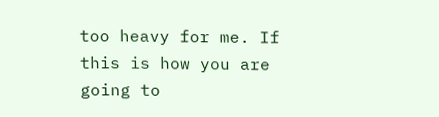too heavy for me. If this is how you are going to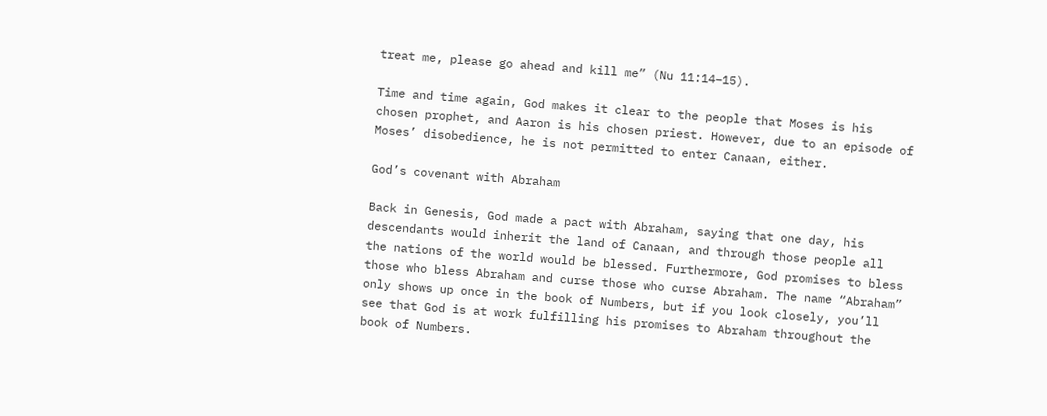treat me, please go ahead and kill me” (Nu 11:14–15).

Time and time again, God makes it clear to the people that Moses is his chosen prophet, and Aaron is his chosen priest. However, due to an episode of Moses’ disobedience, he is not permitted to enter Canaan, either.

God’s covenant with Abraham

Back in Genesis, God made a pact with Abraham, saying that one day, his descendants would inherit the land of Canaan, and through those people all the nations of the world would be blessed. Furthermore, God promises to bless those who bless Abraham and curse those who curse Abraham. The name “Abraham” only shows up once in the book of Numbers, but if you look closely, you’ll see that God is at work fulfilling his promises to Abraham throughout the book of Numbers.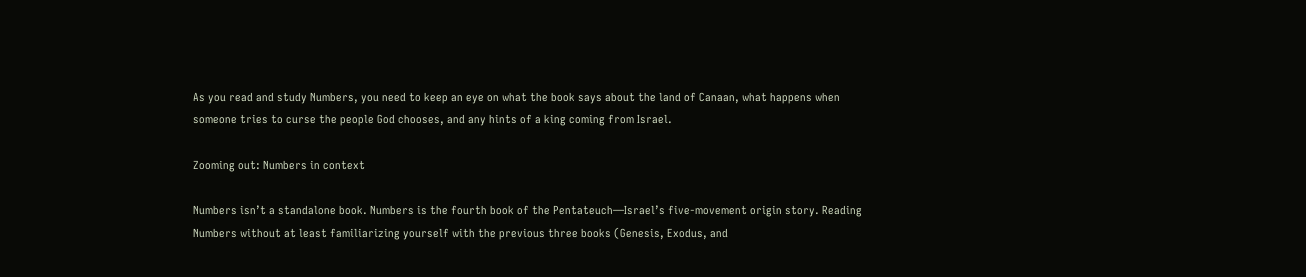As you read and study Numbers, you need to keep an eye on what the book says about the land of Canaan, what happens when someone tries to curse the people God chooses, and any hints of a king coming from Israel.

Zooming out: Numbers in context

Numbers isn’t a standalone book. Numbers is the fourth book of the Pentateuch—Israel’s five-movement origin story. Reading Numbers without at least familiarizing yourself with the previous three books (Genesis, Exodus, and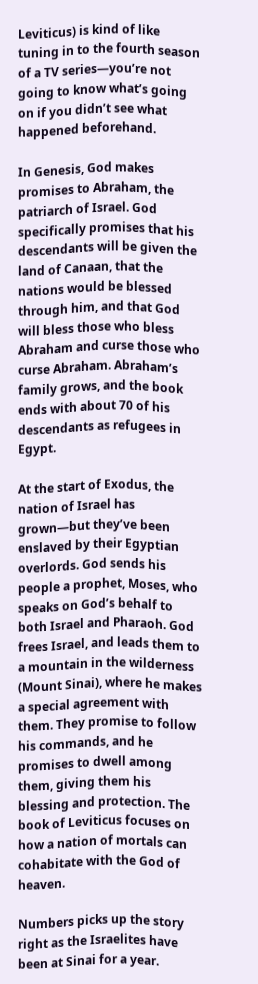Leviticus) is kind of like tuning in to the fourth season of a TV series—you’re not going to know what’s going on if you didn’t see what happened beforehand.

In Genesis, God makes promises to Abraham, the patriarch of Israel. God specifically promises that his descendants will be given the land of Canaan, that the nations would be blessed through him, and that God will bless those who bless Abraham and curse those who curse Abraham. Abraham’s family grows, and the book ends with about 70 of his descendants as refugees in Egypt.

At the start of Exodus, the nation of Israel has grown—but they’ve been enslaved by their Egyptian overlords. God sends his people a prophet, Moses, who speaks on God’s behalf to both Israel and Pharaoh. God frees Israel, and leads them to a mountain in the wilderness (Mount Sinai), where he makes a special agreement with them. They promise to follow his commands, and he promises to dwell among them, giving them his blessing and protection. The book of Leviticus focuses on how a nation of mortals can cohabitate with the God of heaven.

Numbers picks up the story right as the Israelites have been at Sinai for a year.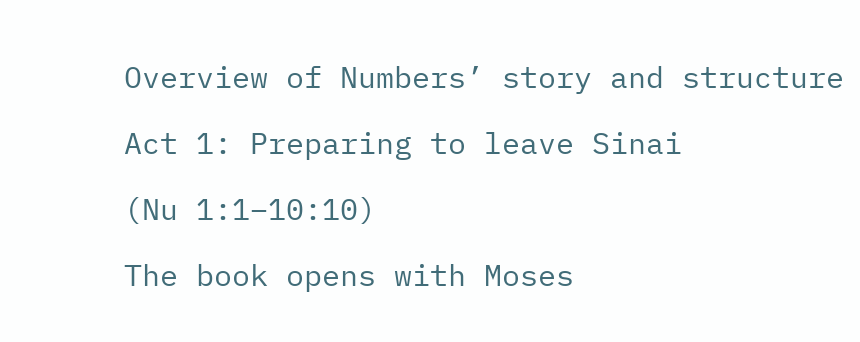Overview of Numbers’ story and structure

Act 1: Preparing to leave Sinai

(Nu 1:1–10:10)

The book opens with Moses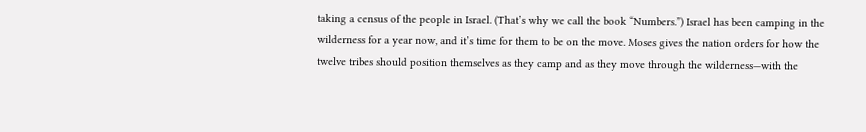taking a census of the people in Israel. (That’s why we call the book “Numbers.”) Israel has been camping in the wilderness for a year now, and it’s time for them to be on the move. Moses gives the nation orders for how the twelve tribes should position themselves as they camp and as they move through the wilderness—with the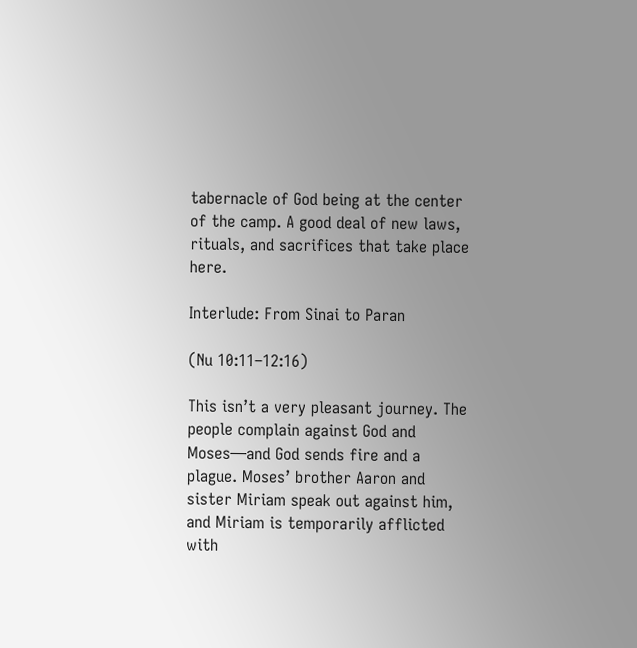tabernacle of God being at the center of the camp. A good deal of new laws, rituals, and sacrifices that take place here.

Interlude: From Sinai to Paran

(Nu 10:11–12:16)

This isn’t a very pleasant journey. The people complain against God and Moses—and God sends fire and a plague. Moses’ brother Aaron and sister Miriam speak out against him, and Miriam is temporarily afflicted with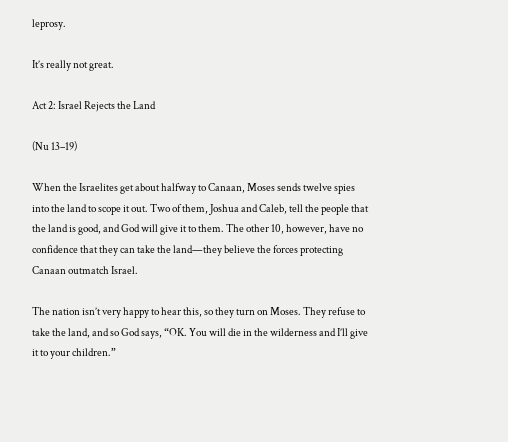leprosy.

It’s really not great.

Act 2: Israel Rejects the Land

(Nu 13–19)

When the Israelites get about halfway to Canaan, Moses sends twelve spies into the land to scope it out. Two of them, Joshua and Caleb, tell the people that the land is good, and God will give it to them. The other 10, however, have no confidence that they can take the land—they believe the forces protecting Canaan outmatch Israel.

The nation isn’t very happy to hear this, so they turn on Moses. They refuse to take the land, and so God says, “OK. You will die in the wilderness and I’ll give it to your children.”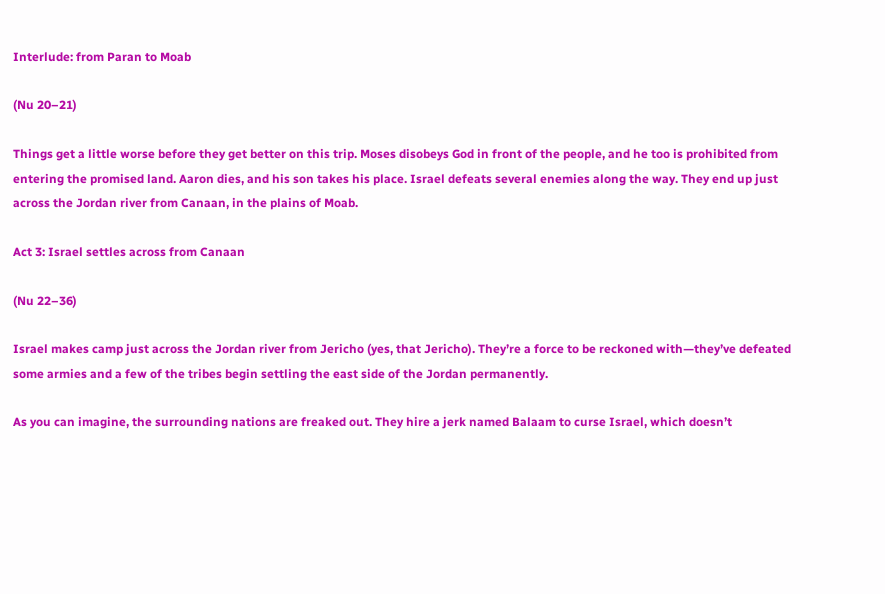Interlude: from Paran to Moab

(Nu 20–21)

Things get a little worse before they get better on this trip. Moses disobeys God in front of the people, and he too is prohibited from entering the promised land. Aaron dies, and his son takes his place. Israel defeats several enemies along the way. They end up just across the Jordan river from Canaan, in the plains of Moab.

Act 3: Israel settles across from Canaan

(Nu 22–36)

Israel makes camp just across the Jordan river from Jericho (yes, that Jericho). They’re a force to be reckoned with—they’ve defeated some armies and a few of the tribes begin settling the east side of the Jordan permanently.

As you can imagine, the surrounding nations are freaked out. They hire a jerk named Balaam to curse Israel, which doesn’t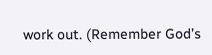work out. (Remember God’s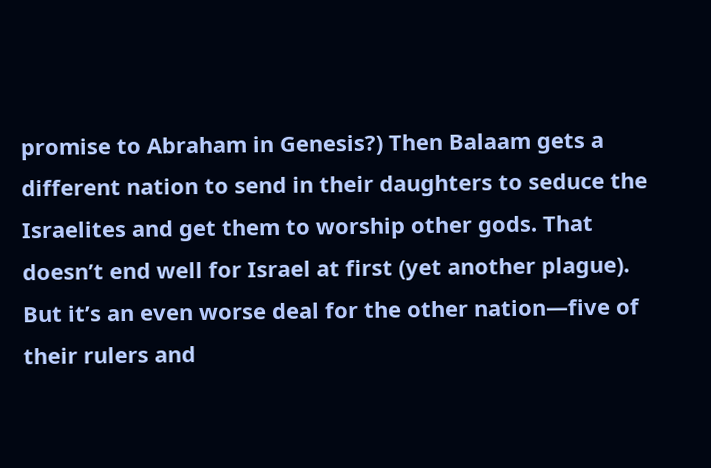promise to Abraham in Genesis?) Then Balaam gets a different nation to send in their daughters to seduce the Israelites and get them to worship other gods. That doesn’t end well for Israel at first (yet another plague). But it’s an even worse deal for the other nation—five of their rulers and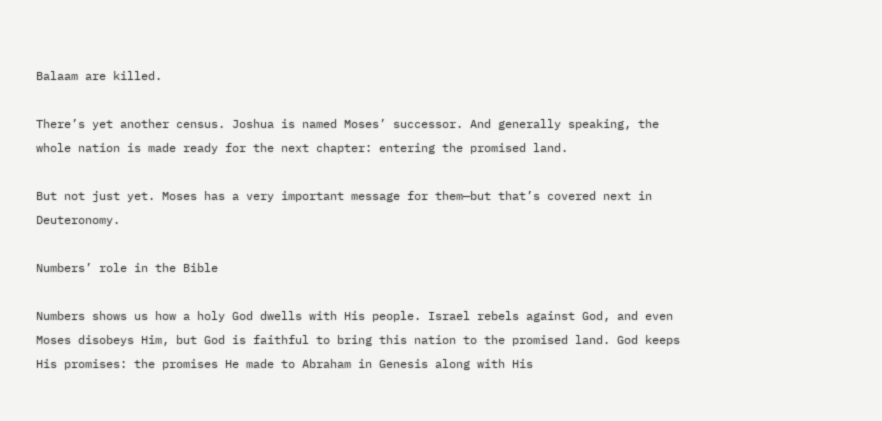Balaam are killed.

There’s yet another census. Joshua is named Moses’ successor. And generally speaking, the whole nation is made ready for the next chapter: entering the promised land.

But not just yet. Moses has a very important message for them—but that’s covered next in Deuteronomy.

Numbers’ role in the Bible

Numbers shows us how a holy God dwells with His people. Israel rebels against God, and even Moses disobeys Him, but God is faithful to bring this nation to the promised land. God keeps His promises: the promises He made to Abraham in Genesis along with His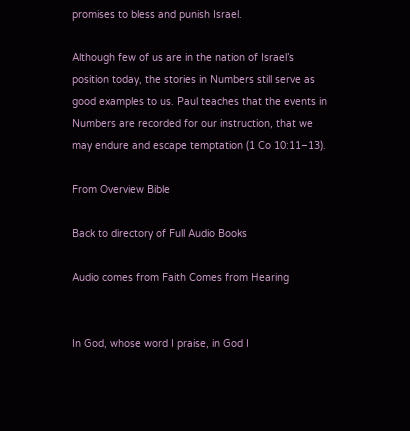promises to bless and punish Israel.

Although few of us are in the nation of Israel’s position today, the stories in Numbers still serve as good examples to us. Paul teaches that the events in Numbers are recorded for our instruction, that we may endure and escape temptation (1 Co 10:11–13).

From Overview Bible

Back to directory of Full Audio Books

Audio comes from Faith Comes from Hearing


In God, whose word I praise, in God I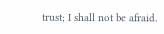trust; I shall not be afraid.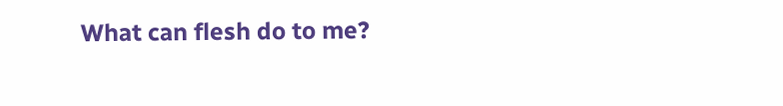What can flesh do to me?